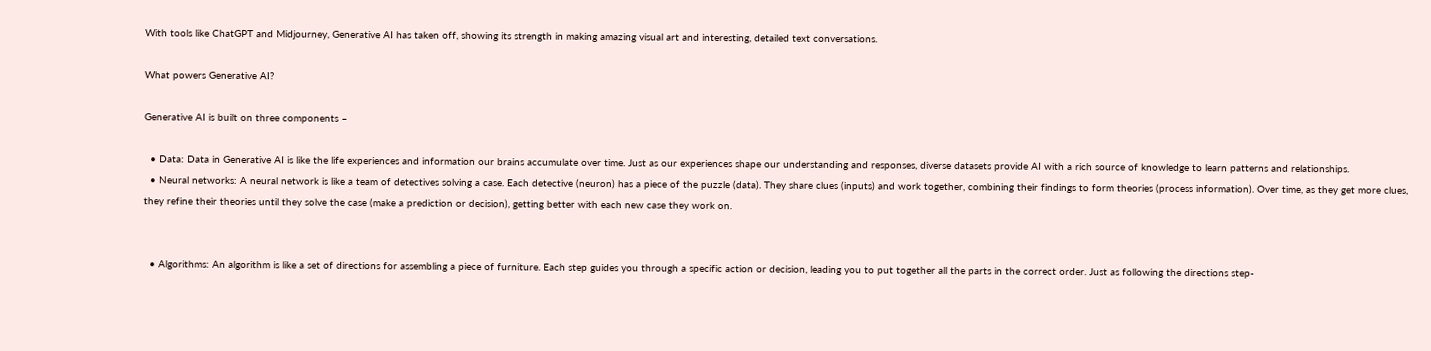With tools like ChatGPT and Midjourney, Generative AI has taken off, showing its strength in making amazing visual art and interesting, detailed text conversations.

What powers Generative AI?

Generative AI is built on three components –

  • Data: Data in Generative AI is like the life experiences and information our brains accumulate over time. Just as our experiences shape our understanding and responses, diverse datasets provide AI with a rich source of knowledge to learn patterns and relationships.
  • Neural networks: A neural network is like a team of detectives solving a case. Each detective (neuron) has a piece of the puzzle (data). They share clues (inputs) and work together, combining their findings to form theories (process information). Over time, as they get more clues, they refine their theories until they solve the case (make a prediction or decision), getting better with each new case they work on.


  • Algorithms: An algorithm is like a set of directions for assembling a piece of furniture. Each step guides you through a specific action or decision, leading you to put together all the parts in the correct order. Just as following the directions step-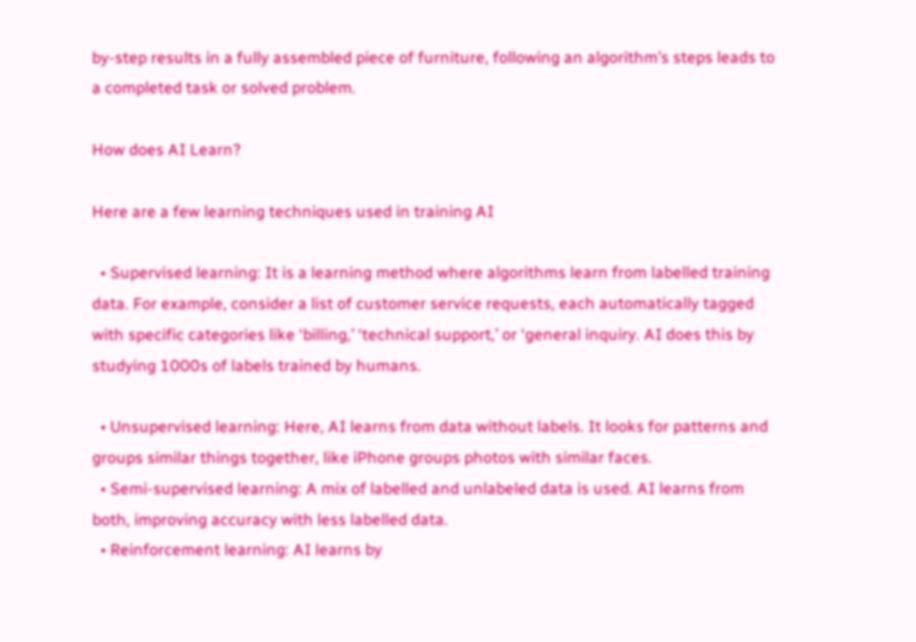by-step results in a fully assembled piece of furniture, following an algorithm’s steps leads to a completed task or solved problem.

How does AI Learn?

Here are a few learning techniques used in training AI

  • Supervised learning: It is a learning method where algorithms learn from labelled training data. For example, consider a list of customer service requests, each automatically tagged with specific categories like ‘billing,’ ‘technical support,’ or ‘general inquiry. AI does this by studying 1000s of labels trained by humans.

  • Unsupervised learning: Here, AI learns from data without labels. It looks for patterns and groups similar things together, like iPhone groups photos with similar faces.
  • Semi-supervised learning: A mix of labelled and unlabeled data is used. AI learns from both, improving accuracy with less labelled data.
  • Reinforcement learning: AI learns by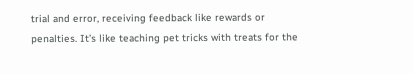trial and error, receiving feedback like rewards or penalties. It’s like teaching pet tricks with treats for the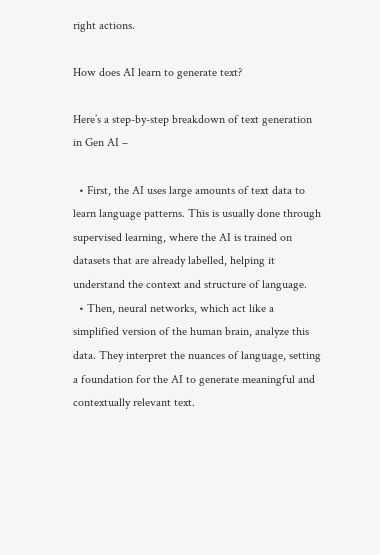right actions.

How does AI learn to generate text?

Here’s a step-by-step breakdown of text generation in Gen AI –

  • First, the AI uses large amounts of text data to learn language patterns. This is usually done through supervised learning, where the AI is trained on datasets that are already labelled, helping it understand the context and structure of language.
  • Then, neural networks, which act like a simplified version of the human brain, analyze this data. They interpret the nuances of language, setting a foundation for the AI to generate meaningful and contextually relevant text.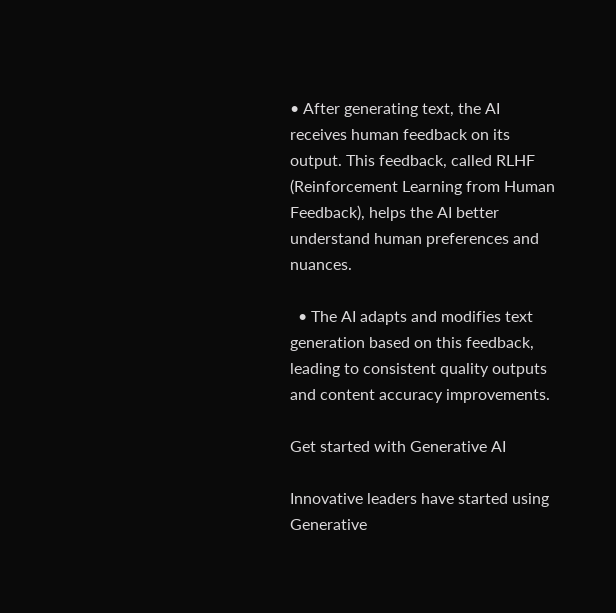• After generating text, the AI receives human feedback on its output. This feedback, called RLHF (Reinforcement Learning from Human Feedback), helps the AI better understand human preferences and nuances.

  • The AI adapts and modifies text generation based on this feedback, leading to consistent quality outputs and content accuracy improvements.

Get started with Generative AI

Innovative leaders have started using Generative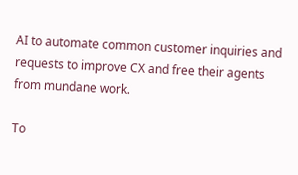AI to automate common customer inquiries and requests to improve CX and free their agents from mundane work.

To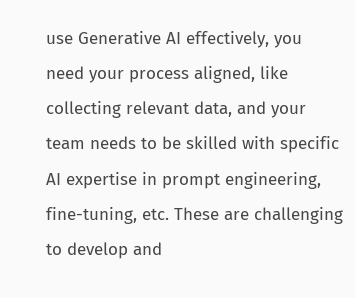use Generative AI effectively, you need your process aligned, like collecting relevant data, and your team needs to be skilled with specific AI expertise in prompt engineering, fine-tuning, etc. These are challenging to develop and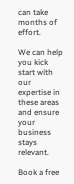can take months of effort.

We can help you kick start with our expertise in these areas and ensure your business stays relevant.

Book a free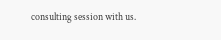consulting session with us.